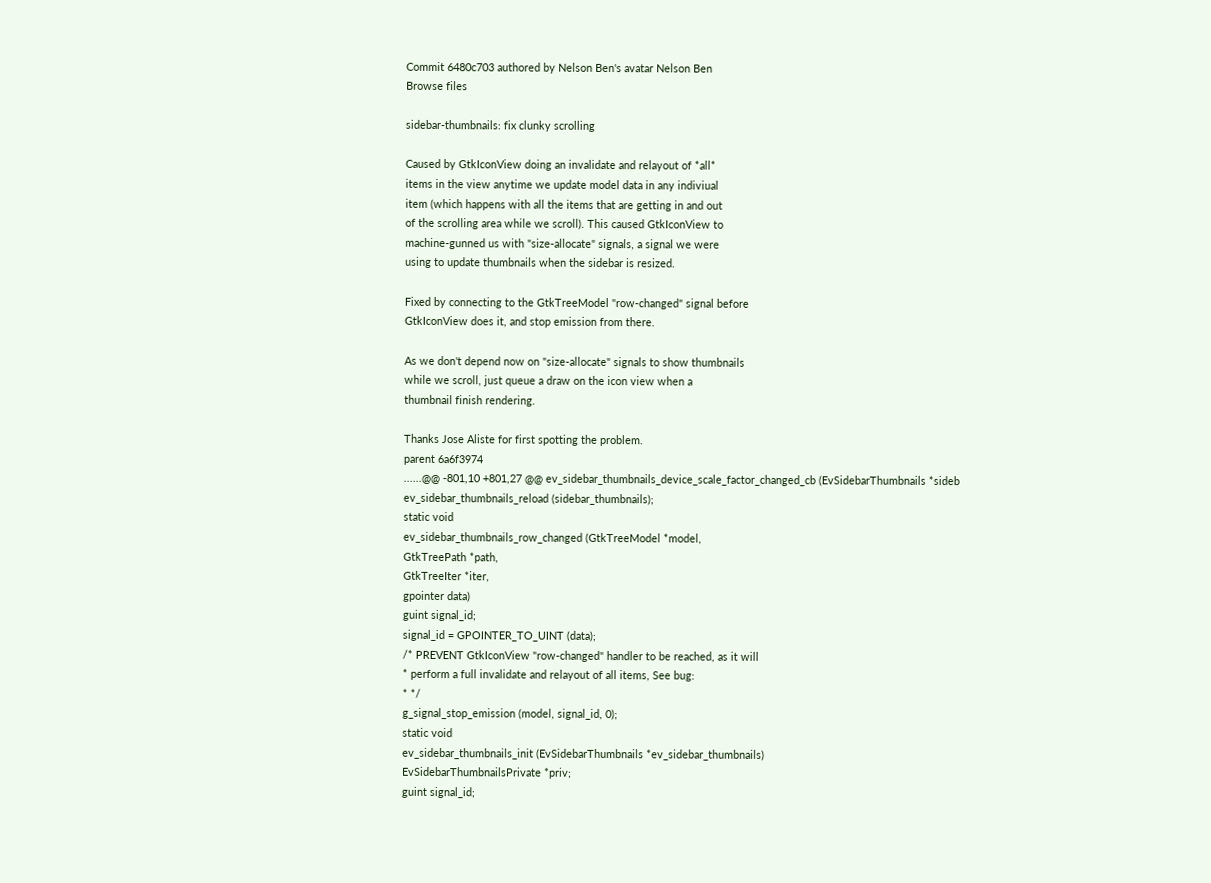Commit 6480c703 authored by Nelson Ben's avatar Nelson Ben
Browse files

sidebar-thumbnails: fix clunky scrolling

Caused by GtkIconView doing an invalidate and relayout of *all*
items in the view anytime we update model data in any indiviual
item (which happens with all the items that are getting in and out
of the scrolling area while we scroll). This caused GtkIconView to
machine-gunned us with "size-allocate" signals, a signal we were
using to update thumbnails when the sidebar is resized.

Fixed by connecting to the GtkTreeModel "row-changed" signal before
GtkIconView does it, and stop emission from there.

As we don't depend now on "size-allocate" signals to show thumbnails
while we scroll, just queue a draw on the icon view when a
thumbnail finish rendering.

Thanks Jose Aliste for first spotting the problem.
parent 6a6f3974
......@@ -801,10 +801,27 @@ ev_sidebar_thumbnails_device_scale_factor_changed_cb (EvSidebarThumbnails *sideb
ev_sidebar_thumbnails_reload (sidebar_thumbnails);
static void
ev_sidebar_thumbnails_row_changed (GtkTreeModel *model,
GtkTreePath *path,
GtkTreeIter *iter,
gpointer data)
guint signal_id;
signal_id = GPOINTER_TO_UINT (data);
/* PREVENT GtkIconView "row-changed" handler to be reached, as it will
* perform a full invalidate and relayout of all items, See bug:
* */
g_signal_stop_emission (model, signal_id, 0);
static void
ev_sidebar_thumbnails_init (EvSidebarThumbnails *ev_sidebar_thumbnails)
EvSidebarThumbnailsPrivate *priv;
guint signal_id;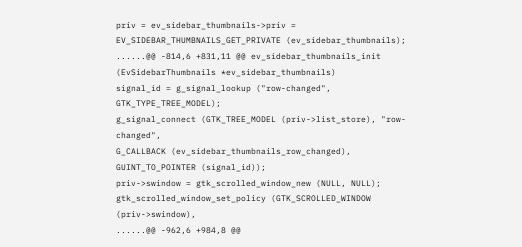priv = ev_sidebar_thumbnails->priv = EV_SIDEBAR_THUMBNAILS_GET_PRIVATE (ev_sidebar_thumbnails);
......@@ -814,6 +831,11 @@ ev_sidebar_thumbnails_init (EvSidebarThumbnails *ev_sidebar_thumbnails)
signal_id = g_signal_lookup ("row-changed", GTK_TYPE_TREE_MODEL);
g_signal_connect (GTK_TREE_MODEL (priv->list_store), "row-changed",
G_CALLBACK (ev_sidebar_thumbnails_row_changed),
GUINT_TO_POINTER (signal_id));
priv->swindow = gtk_scrolled_window_new (NULL, NULL);
gtk_scrolled_window_set_policy (GTK_SCROLLED_WINDOW (priv->swindow),
......@@ -962,6 +984,8 @@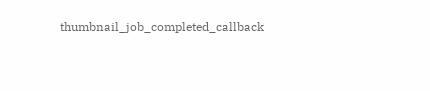thumbnail_job_completed_callback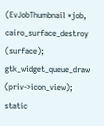(EvJobThumbnail *job,
cairo_surface_destroy (surface);
gtk_widget_queue_draw (priv->icon_view);
static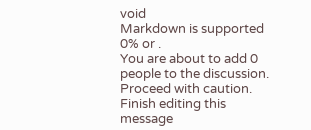void
Markdown is supported
0% or .
You are about to add 0 people to the discussion. Proceed with caution.
Finish editing this message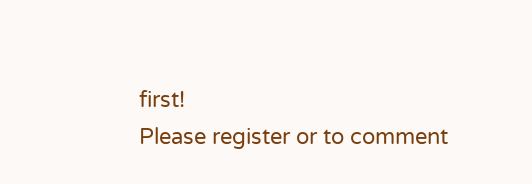first!
Please register or to comment